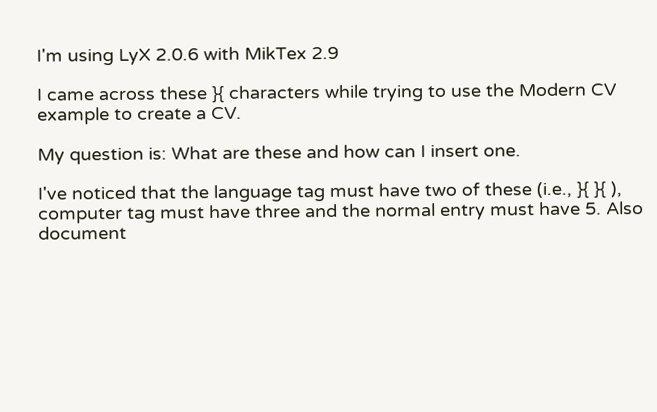I'm using LyX 2.0.6 with MikTex 2.9

I came across these }{ characters while trying to use the Modern CV example to create a CV.

My question is: What are these and how can I insert one.

I've noticed that the language tag must have two of these (i.e., }{ }{ ), computer tag must have three and the normal entry must have 5. Also document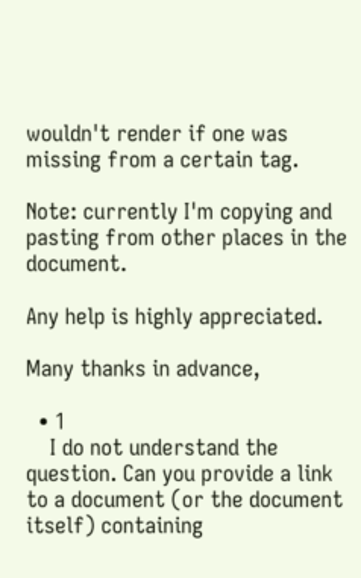wouldn't render if one was missing from a certain tag.

Note: currently I'm copying and pasting from other places in the document.

Any help is highly appreciated.

Many thanks in advance,

  • 1
    I do not understand the question. Can you provide a link to a document (or the document itself) containing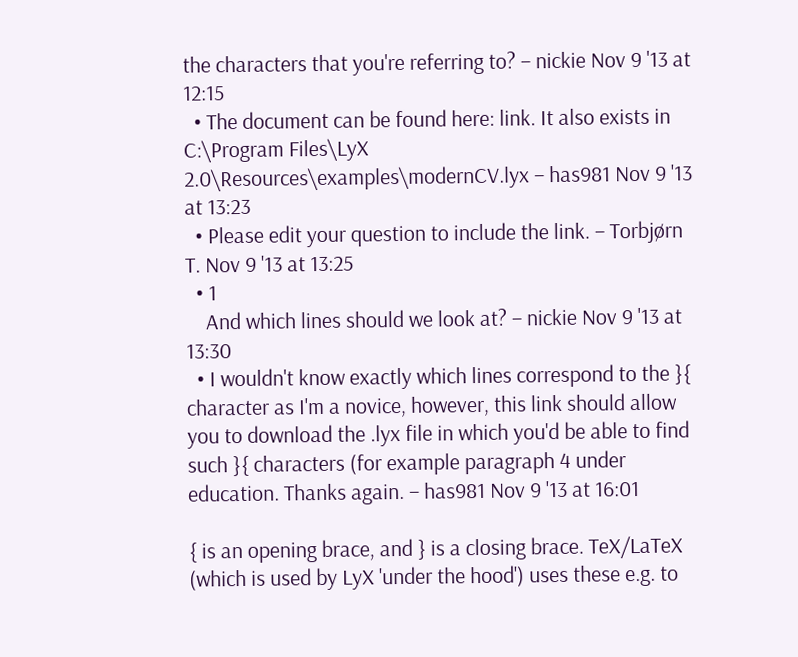the characters that you're referring to? – nickie Nov 9 '13 at 12:15
  • The document can be found here: link. It also exists in C:\Program Files\LyX 2.0\Resources\examples\modernCV.lyx – has981 Nov 9 '13 at 13:23
  • Please edit your question to include the link. – Torbjørn T. Nov 9 '13 at 13:25
  • 1
    And which lines should we look at? – nickie Nov 9 '13 at 13:30
  • I wouldn't know exactly which lines correspond to the }{ character as I'm a novice, however, this link should allow you to download the .lyx file in which you'd be able to find such }{ characters (for example paragraph 4 under education. Thanks again. – has981 Nov 9 '13 at 16:01

{ is an opening brace, and } is a closing brace. TeX/LaTeX (which is used by LyX 'under the hood') uses these e.g. to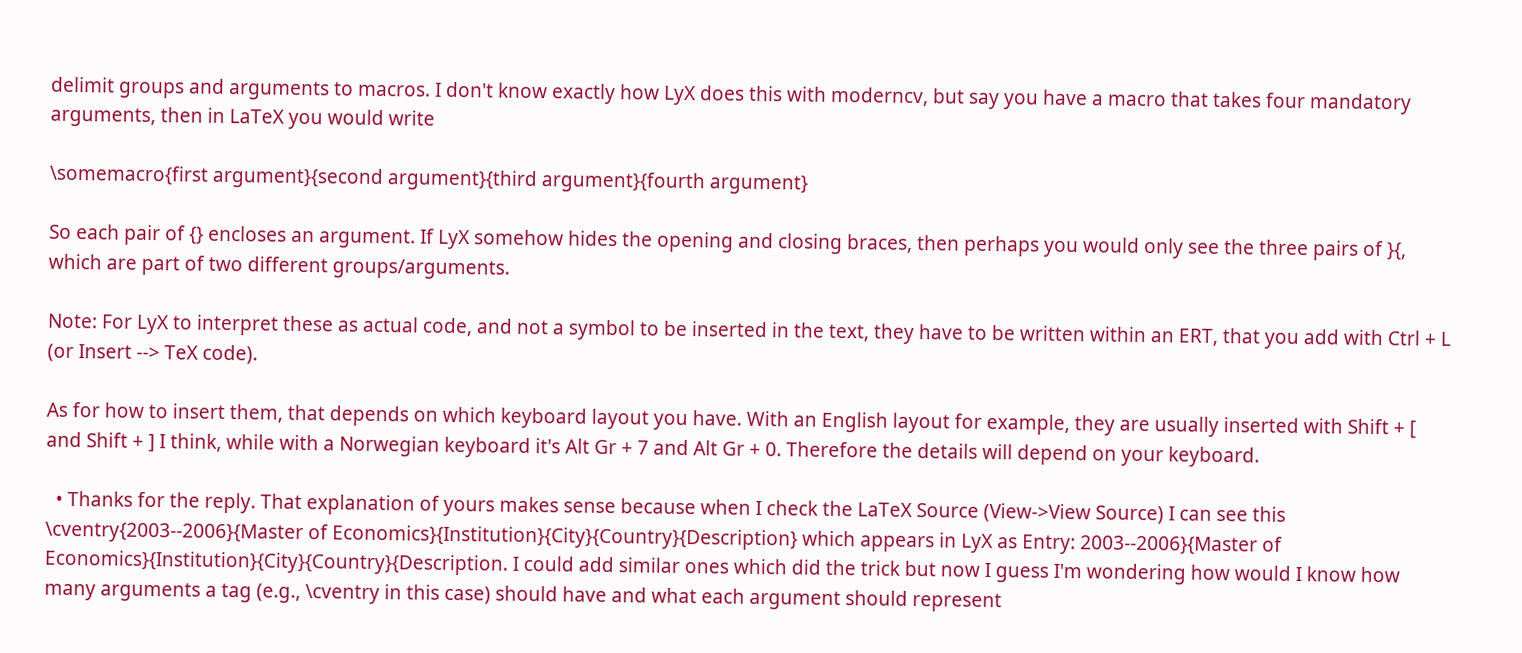delimit groups and arguments to macros. I don't know exactly how LyX does this with moderncv, but say you have a macro that takes four mandatory arguments, then in LaTeX you would write

\somemacro{first argument}{second argument}{third argument}{fourth argument}

So each pair of {} encloses an argument. If LyX somehow hides the opening and closing braces, then perhaps you would only see the three pairs of }{, which are part of two different groups/arguments.

Note: For LyX to interpret these as actual code, and not a symbol to be inserted in the text, they have to be written within an ERT, that you add with Ctrl + L (or Insert --> TeX code).

As for how to insert them, that depends on which keyboard layout you have. With an English layout for example, they are usually inserted with Shift + [ and Shift + ] I think, while with a Norwegian keyboard it's Alt Gr + 7 and Alt Gr + 0. Therefore the details will depend on your keyboard.

  • Thanks for the reply. That explanation of yours makes sense because when I check the LaTeX Source (View->View Source) I can see this \cventry{2003--2006}{Master of Economics}{Institution}{City}{Country}{Description} which appears in LyX as Entry: 2003--2006}{Master of Economics}{Institution}{City}{Country}{Description. I could add similar ones which did the trick but now I guess I'm wondering how would I know how many arguments a tag (e.g., \cventry in this case) should have and what each argument should represent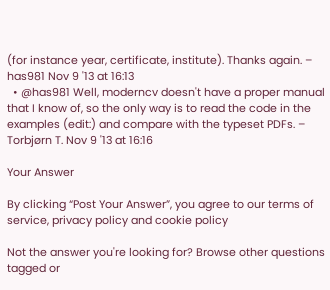(for instance year, certificate, institute). Thanks again. – has981 Nov 9 '13 at 16:13
  • @has981 Well, moderncv doesn't have a proper manual that I know of, so the only way is to read the code in the examples (edit:) and compare with the typeset PDFs. – Torbjørn T. Nov 9 '13 at 16:16

Your Answer

By clicking “Post Your Answer”, you agree to our terms of service, privacy policy and cookie policy

Not the answer you're looking for? Browse other questions tagged or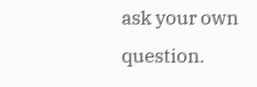ask your own question.